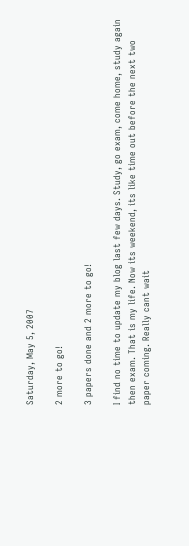Saturday, May 5, 2007

2 more to go!

3 papers done and 2 more to go!

I find no time to update my blog last few days. Study, go exam, come home, study again then exam. That is my life. Now its weekend, its like time out before the next two paper coming. Really cant wait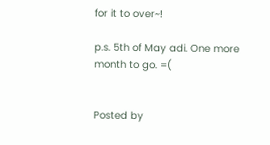for it to over~!

p.s. 5th of May adi. One more month to go. =(


Posted by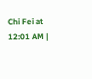Chi Fei at 12:01 AM |